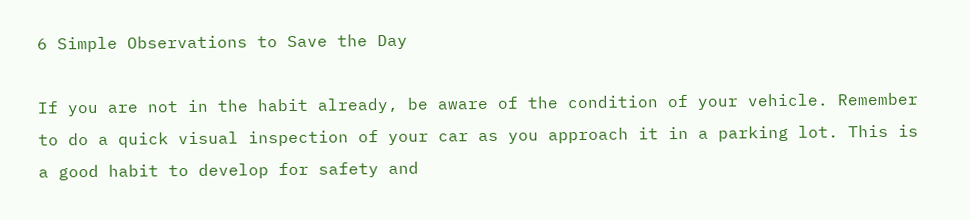6 Simple Observations to Save the Day

If you are not in the habit already, be aware of the condition of your vehicle. Remember to do a quick visual inspection of your car as you approach it in a parking lot. This is a good habit to develop for safety and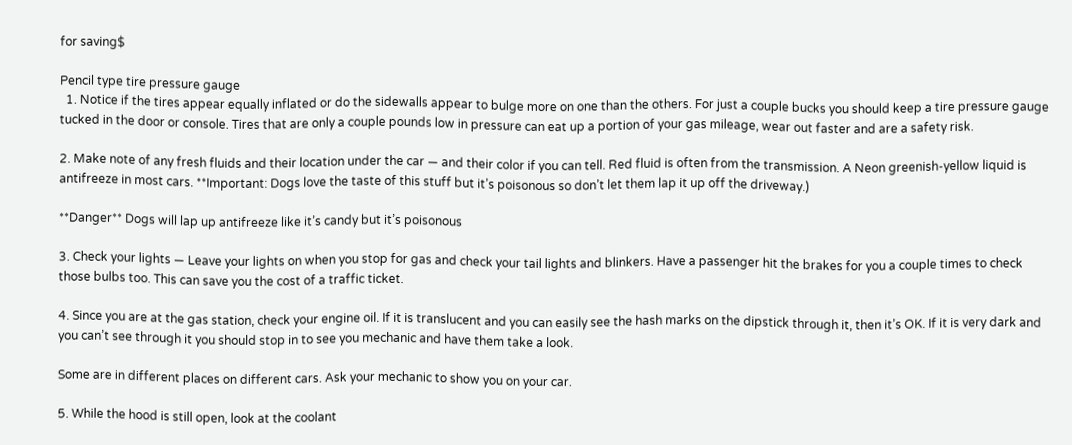for saving$

Pencil type tire pressure gauge
  1. Notice if the tires appear equally inflated or do the sidewalls appear to bulge more on one than the others. For just a couple bucks you should keep a tire pressure gauge tucked in the door or console. Tires that are only a couple pounds low in pressure can eat up a portion of your gas mileage, wear out faster and are a safety risk.

2. Make note of any fresh fluids and their location under the car — and their color if you can tell. Red fluid is often from the transmission. A Neon greenish-yellow liquid is antifreeze in most cars. **Important: Dogs love the taste of this stuff but it’s poisonous so don’t let them lap it up off the driveway.)

**Danger** Dogs will lap up antifreeze like it’s candy but it’s poisonous

3. Check your lights — Leave your lights on when you stop for gas and check your tail lights and blinkers. Have a passenger hit the brakes for you a couple times to check those bulbs too. This can save you the cost of a traffic ticket.

4. Since you are at the gas station, check your engine oil. If it is translucent and you can easily see the hash marks on the dipstick through it, then it’s OK. If it is very dark and you can’t see through it you should stop in to see you mechanic and have them take a look.

Some are in different places on different cars. Ask your mechanic to show you on your car.

5. While the hood is still open, look at the coolant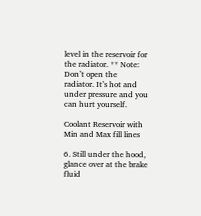level in the reservoir for the radiator. ** Note: Don’t open the radiator. It’s hot and under pressure and you can hurt yourself.

Coolant Reservoir with Min and Max fill lines

6. Still under the hood, glance over at the brake fluid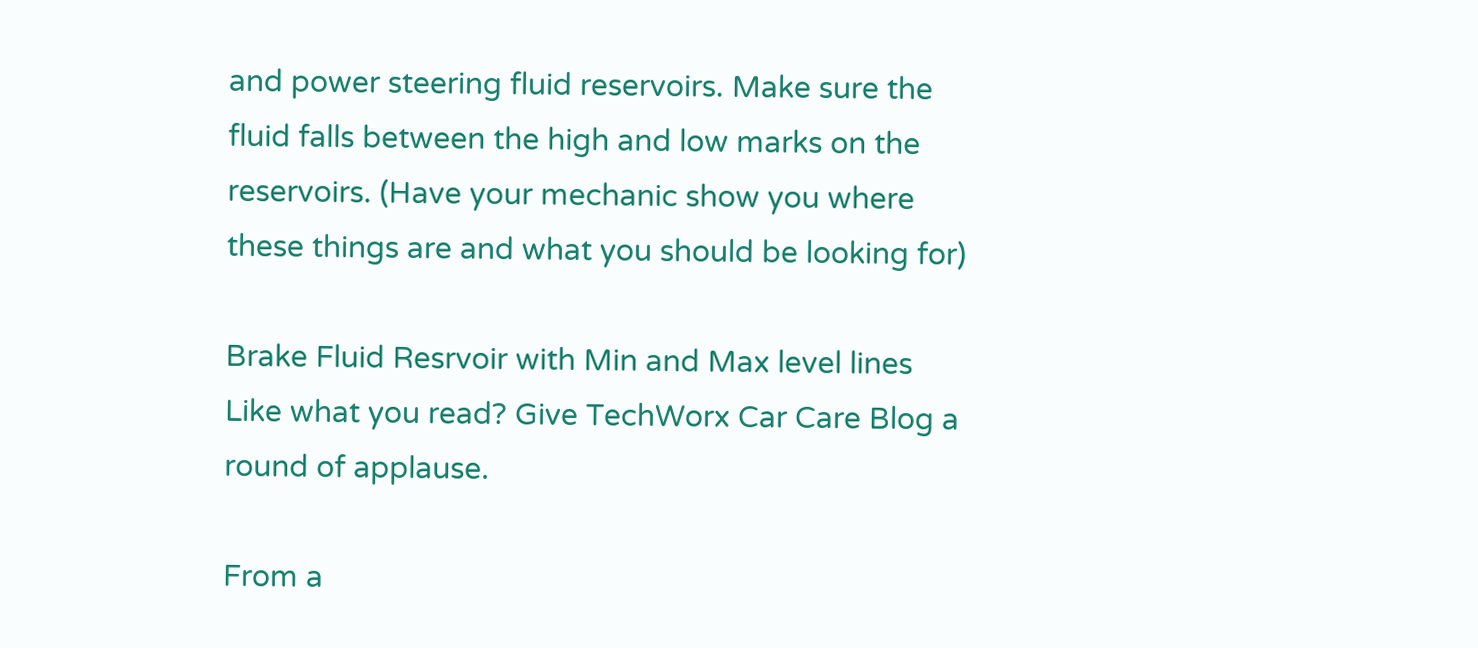and power steering fluid reservoirs. Make sure the fluid falls between the high and low marks on the reservoirs. (Have your mechanic show you where these things are and what you should be looking for)

Brake Fluid Resrvoir with Min and Max level lines
Like what you read? Give TechWorx Car Care Blog a round of applause.

From a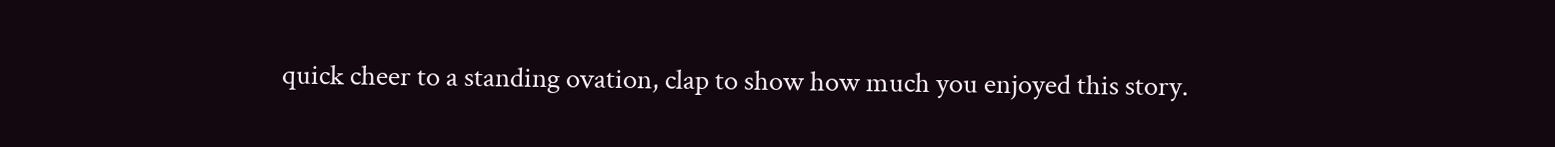quick cheer to a standing ovation, clap to show how much you enjoyed this story.